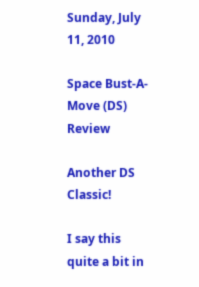Sunday, July 11, 2010

Space Bust-A-Move (DS) Review

Another DS Classic!

I say this quite a bit in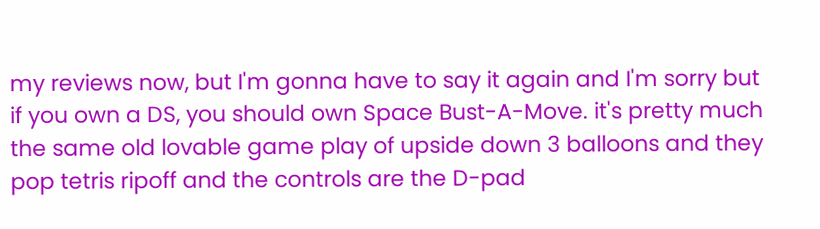my reviews now, but I'm gonna have to say it again and I'm sorry but if you own a DS, you should own Space Bust-A-Move. it's pretty much the same old lovable game play of upside down 3 balloons and they pop tetris ripoff and the controls are the D-pad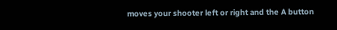moves your shooter left or right and the A button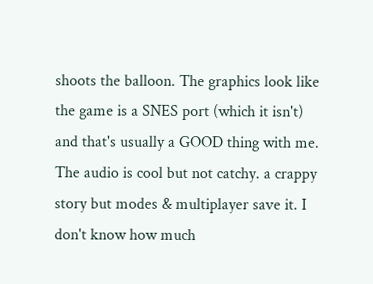shoots the balloon. The graphics look like the game is a SNES port (which it isn't) and that's usually a GOOD thing with me. The audio is cool but not catchy. a crappy story but modes & multiplayer save it. I don't know how much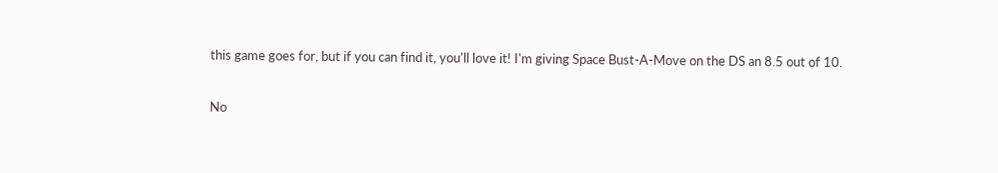this game goes for, but if you can find it, you'll love it! I'm giving Space Bust-A-Move on the DS an 8.5 out of 10.

No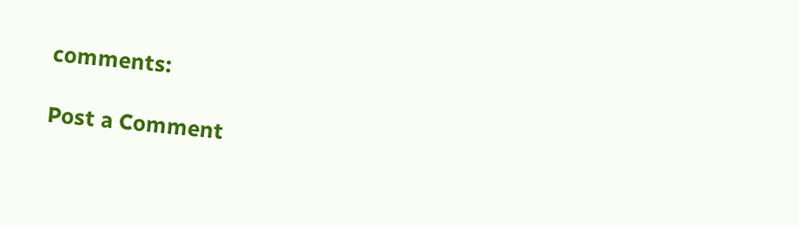comments:

Post a Comment